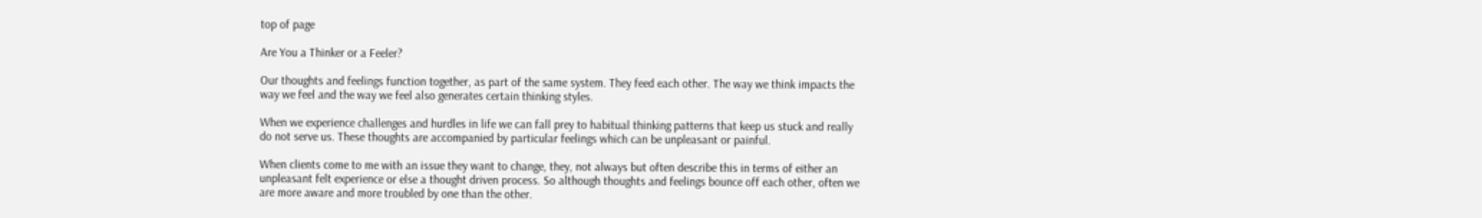top of page

Are You a Thinker or a Feeler?

Our thoughts and feelings function together, as part of the same system. They feed each other. The way we think impacts the way we feel and the way we feel also generates certain thinking styles.

When we experience challenges and hurdles in life we can fall prey to habitual thinking patterns that keep us stuck and really do not serve us. These thoughts are accompanied by particular feelings which can be unpleasant or painful.

When clients come to me with an issue they want to change, they, not always but often describe this in terms of either an unpleasant felt experience or else a thought driven process. So although thoughts and feelings bounce off each other, often we are more aware and more troubled by one than the other.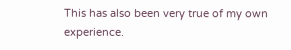This has also been very true of my own experience.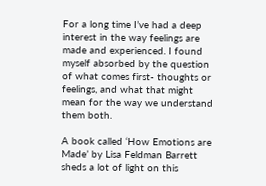For a long time I’ve had a deep interest in the way feelings are made and experienced. I found myself absorbed by the question of what comes first- thoughts or feelings, and what that might mean for the way we understand them both.

A book called ‘How Emotions are Made’ by Lisa Feldman Barrett sheds a lot of light on this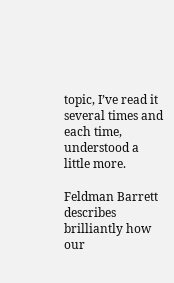topic, I’ve read it several times and each time, understood a little more.

Feldman Barrett describes brilliantly how our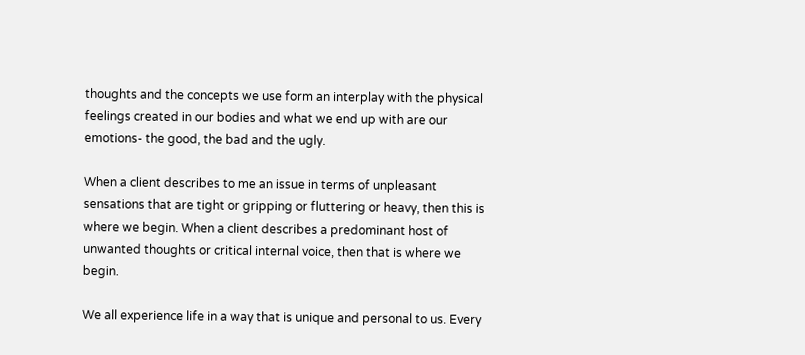thoughts and the concepts we use form an interplay with the physical feelings created in our bodies and what we end up with are our emotions- the good, the bad and the ugly.

When a client describes to me an issue in terms of unpleasant sensations that are tight or gripping or fluttering or heavy, then this is where we begin. When a client describes a predominant host of unwanted thoughts or critical internal voice, then that is where we begin.

We all experience life in a way that is unique and personal to us. Every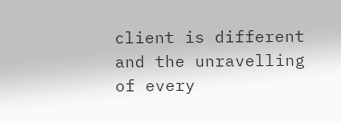client is different and the unravelling of every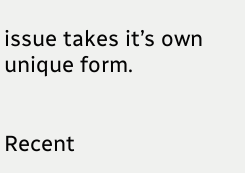issue takes it’s own unique form.


Recent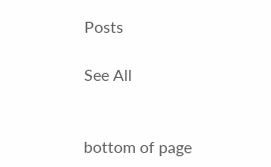Posts

See All


bottom of page